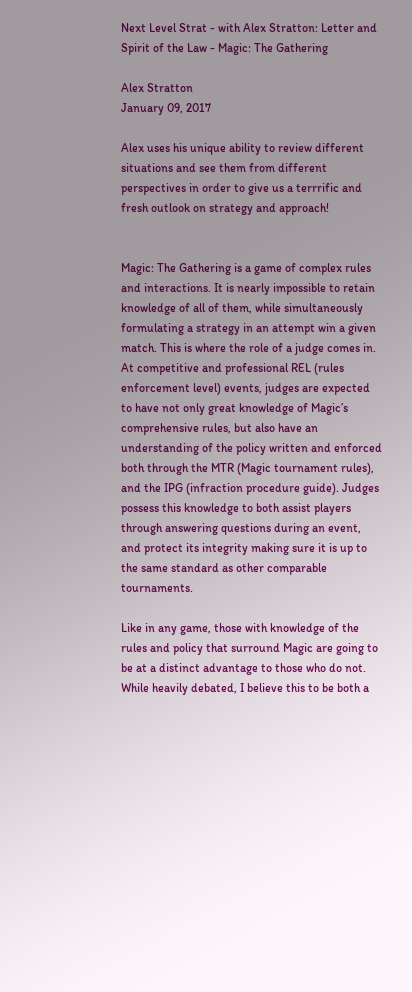Next Level Strat - with Alex Stratton: Letter and Spirit of the Law - Magic: The Gathering

Alex Stratton
January 09, 2017

Alex uses his unique ability to review different situations and see them from different perspectives in order to give us a terrrific and fresh outlook on strategy and approach!


Magic: The Gathering is a game of complex rules and interactions. It is nearly impossible to retain knowledge of all of them, while simultaneously formulating a strategy in an attempt win a given match. This is where the role of a judge comes in. At competitive and professional REL (rules enforcement level) events, judges are expected to have not only great knowledge of Magic’s comprehensive rules, but also have an understanding of the policy written and enforced both through the MTR (Magic tournament rules), and the IPG (infraction procedure guide). Judges possess this knowledge to both assist players through answering questions during an event, and protect its integrity making sure it is up to the same standard as other comparable tournaments.

Like in any game, those with knowledge of the rules and policy that surround Magic are going to be at a distinct advantage to those who do not. While heavily debated, I believe this to be both a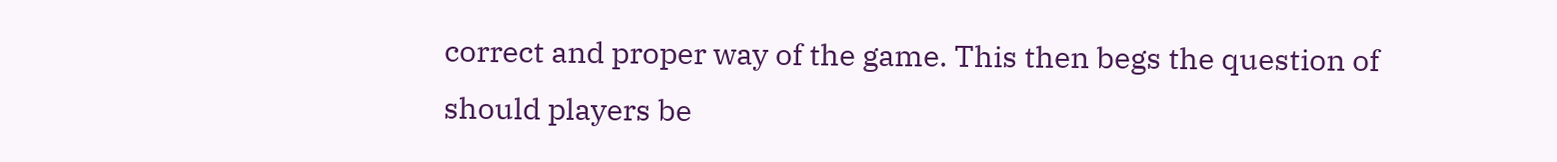correct and proper way of the game. This then begs the question of should players be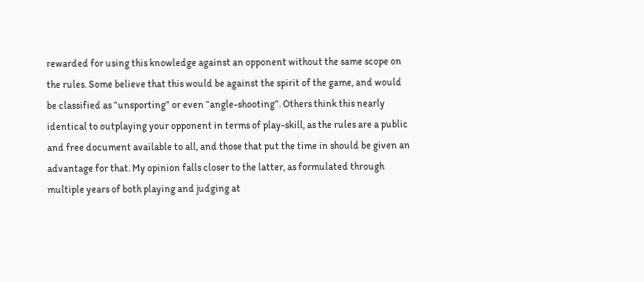rewarded for using this knowledge against an opponent without the same scope on the rules. Some believe that this would be against the spirit of the game, and would be classified as “unsporting” or even “angle-shooting”. Others think this nearly identical to outplaying your opponent in terms of play-skill, as the rules are a public and free document available to all, and those that put the time in should be given an advantage for that. My opinion falls closer to the latter, as formulated through multiple years of both playing and judging at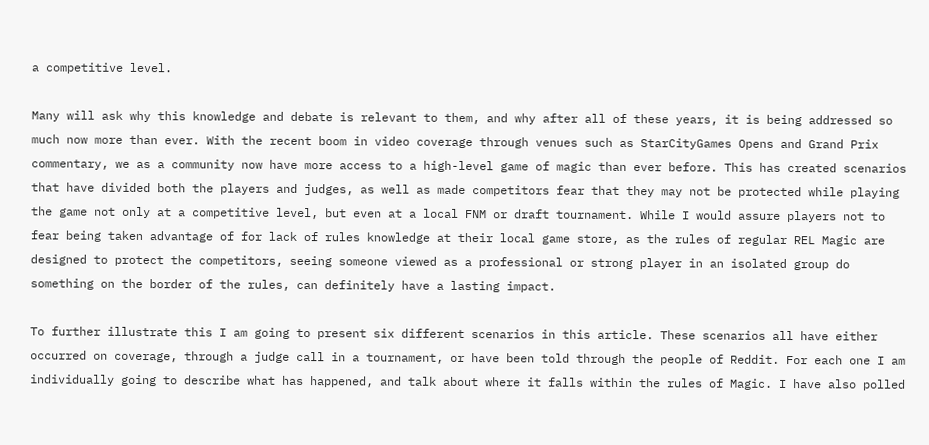a competitive level.

Many will ask why this knowledge and debate is relevant to them, and why after all of these years, it is being addressed so much now more than ever. With the recent boom in video coverage through venues such as StarCityGames Opens and Grand Prix commentary, we as a community now have more access to a high-level game of magic than ever before. This has created scenarios that have divided both the players and judges, as well as made competitors fear that they may not be protected while playing the game not only at a competitive level, but even at a local FNM or draft tournament. While I would assure players not to fear being taken advantage of for lack of rules knowledge at their local game store, as the rules of regular REL Magic are designed to protect the competitors, seeing someone viewed as a professional or strong player in an isolated group do something on the border of the rules, can definitely have a lasting impact.

To further illustrate this I am going to present six different scenarios in this article. These scenarios all have either occurred on coverage, through a judge call in a tournament, or have been told through the people of Reddit. For each one I am individually going to describe what has happened, and talk about where it falls within the rules of Magic. I have also polled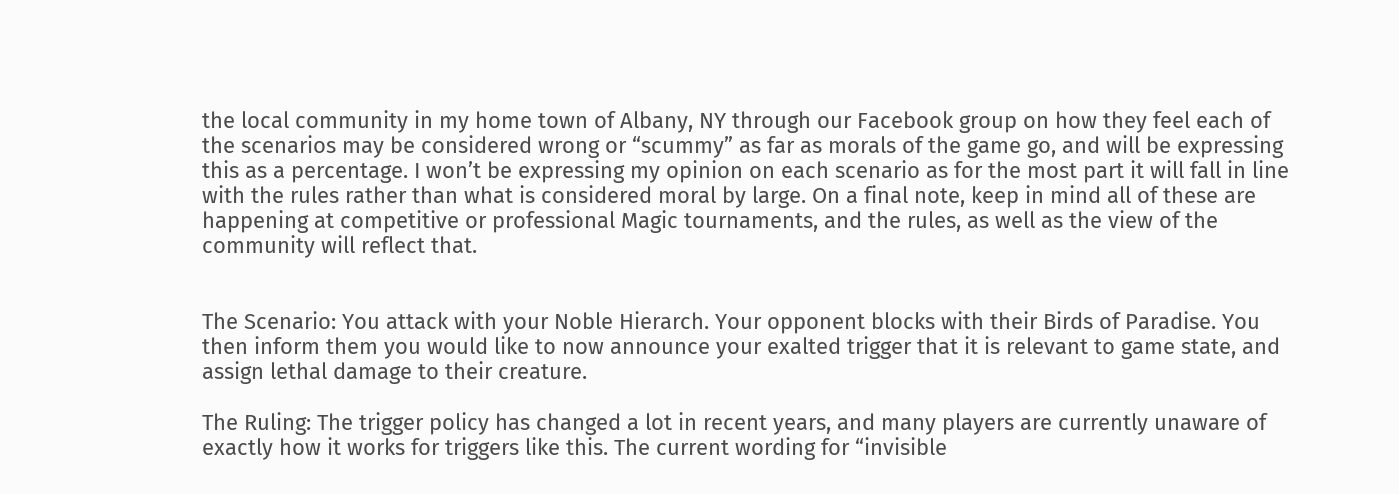the local community in my home town of Albany, NY through our Facebook group on how they feel each of the scenarios may be considered wrong or “scummy” as far as morals of the game go, and will be expressing this as a percentage. I won’t be expressing my opinion on each scenario as for the most part it will fall in line with the rules rather than what is considered moral by large. On a final note, keep in mind all of these are happening at competitive or professional Magic tournaments, and the rules, as well as the view of the community will reflect that.


The Scenario: You attack with your Noble Hierarch. Your opponent blocks with their Birds of Paradise. You then inform them you would like to now announce your exalted trigger that it is relevant to game state, and assign lethal damage to their creature.

The Ruling: The trigger policy has changed a lot in recent years, and many players are currently unaware of exactly how it works for triggers like this. The current wording for “invisible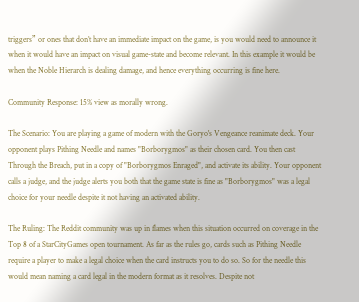triggers” or ones that don’t have an immediate impact on the game, is you would need to announce it when it would have an impact on visual game-state and become relevant. In this example it would be when the Noble Hierarch is dealing damage, and hence everything occurring is fine here.

Community Response: 15% view as morally wrong.

The Scenario: You are playing a game of modern with the Goryo's Vengeance reanimate deck. Your opponent plays Pithing Needle and names "Borborygmos" as their chosen card. You then cast Through the Breach, put in a copy of "Borborygmos Enraged", and activate its ability. Your opponent calls a judge, and the judge alerts you both that the game state is fine as "Borborygmos" was a legal choice for your needle despite it not having an activated ability.

The Ruling: The Reddit community was up in flames when this situation occurred on coverage in the Top 8 of a StarCityGames open tournament. As far as the rules go, cards such as Pithing Needle require a player to make a legal choice when the card instructs you to do so. So for the needle this would mean naming a card legal in the modern format as it resolves. Despite not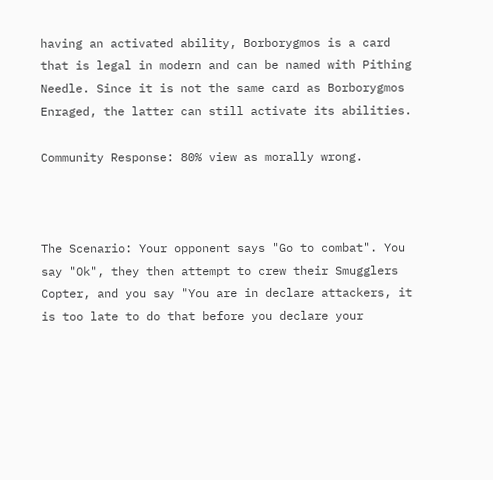having an activated ability, Borborygmos is a card that is legal in modern and can be named with Pithing Needle. Since it is not the same card as Borborygmos Enraged, the latter can still activate its abilities.

Community Response: 80% view as morally wrong.



The Scenario: Your opponent says "Go to combat". You say "Ok", they then attempt to crew their Smugglers Copter, and you say "You are in declare attackers, it is too late to do that before you declare your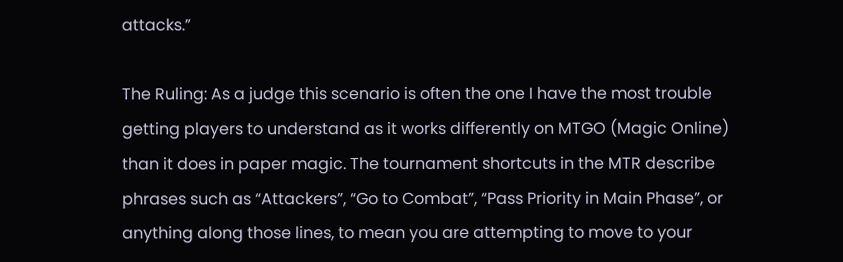attacks.”

The Ruling: As a judge this scenario is often the one I have the most trouble getting players to understand as it works differently on MTGO (Magic Online) than it does in paper magic. The tournament shortcuts in the MTR describe phrases such as “Attackers”, “Go to Combat”, “Pass Priority in Main Phase”, or anything along those lines, to mean you are attempting to move to your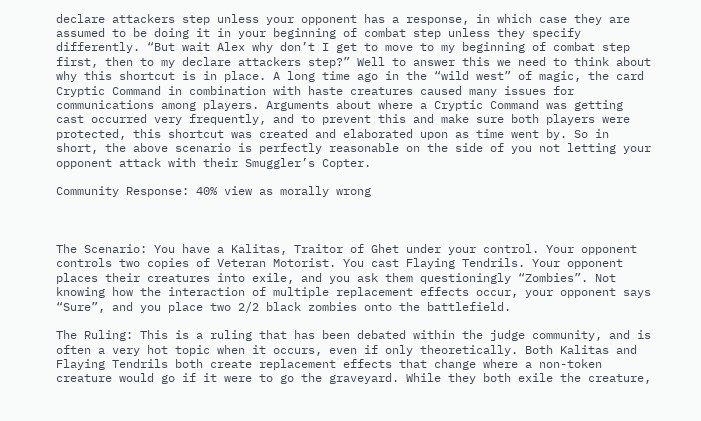declare attackers step unless your opponent has a response, in which case they are assumed to be doing it in your beginning of combat step unless they specify differently. “But wait Alex why don’t I get to move to my beginning of combat step first, then to my declare attackers step?” Well to answer this we need to think about why this shortcut is in place. A long time ago in the “wild west” of magic, the card Cryptic Command in combination with haste creatures caused many issues for communications among players. Arguments about where a Cryptic Command was getting cast occurred very frequently, and to prevent this and make sure both players were protected, this shortcut was created and elaborated upon as time went by. So in short, the above scenario is perfectly reasonable on the side of you not letting your opponent attack with their Smuggler’s Copter.

Community Response: 40% view as morally wrong



The Scenario: You have a Kalitas, Traitor of Ghet under your control. Your opponent controls two copies of Veteran Motorist. You cast Flaying Tendrils. Your opponent places their creatures into exile, and you ask them questioningly “Zombies”. Not knowing how the interaction of multiple replacement effects occur, your opponent says “Sure”, and you place two 2/2 black zombies onto the battlefield.

The Ruling: This is a ruling that has been debated within the judge community, and is often a very hot topic when it occurs, even if only theoretically. Both Kalitas and Flaying Tendrils both create replacement effects that change where a non-token creature would go if it were to go the graveyard. While they both exile the creature,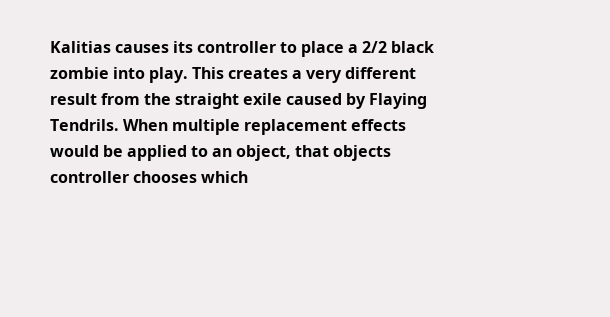Kalitias causes its controller to place a 2/2 black zombie into play. This creates a very different result from the straight exile caused by Flaying Tendrils. When multiple replacement effects would be applied to an object, that objects controller chooses which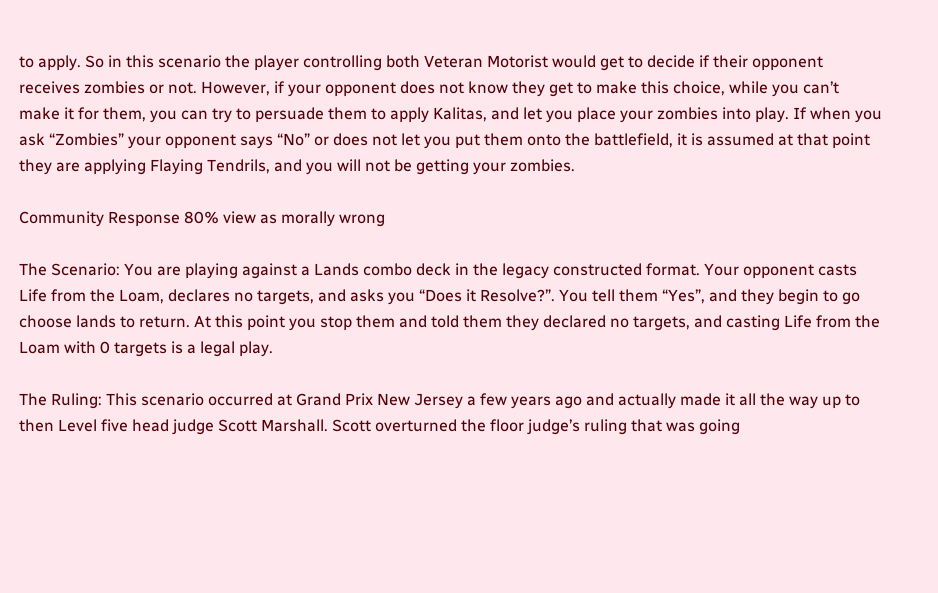to apply. So in this scenario the player controlling both Veteran Motorist would get to decide if their opponent receives zombies or not. However, if your opponent does not know they get to make this choice, while you can’t make it for them, you can try to persuade them to apply Kalitas, and let you place your zombies into play. If when you ask “Zombies” your opponent says “No” or does not let you put them onto the battlefield, it is assumed at that point they are applying Flaying Tendrils, and you will not be getting your zombies.

Community Response 80% view as morally wrong

The Scenario: You are playing against a Lands combo deck in the legacy constructed format. Your opponent casts Life from the Loam, declares no targets, and asks you “Does it Resolve?”. You tell them “Yes”, and they begin to go choose lands to return. At this point you stop them and told them they declared no targets, and casting Life from the Loam with 0 targets is a legal play.

The Ruling: This scenario occurred at Grand Prix New Jersey a few years ago and actually made it all the way up to then Level five head judge Scott Marshall. Scott overturned the floor judge’s ruling that was going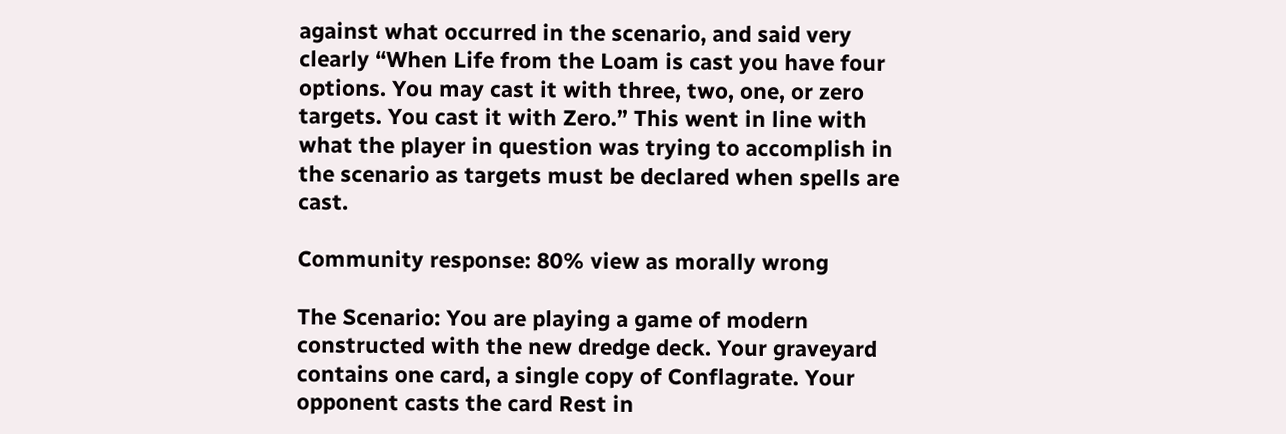against what occurred in the scenario, and said very clearly “When Life from the Loam is cast you have four options. You may cast it with three, two, one, or zero targets. You cast it with Zero.” This went in line with what the player in question was trying to accomplish in the scenario as targets must be declared when spells are cast.

Community response: 80% view as morally wrong

The Scenario: You are playing a game of modern constructed with the new dredge deck. Your graveyard contains one card, a single copy of Conflagrate. Your opponent casts the card Rest in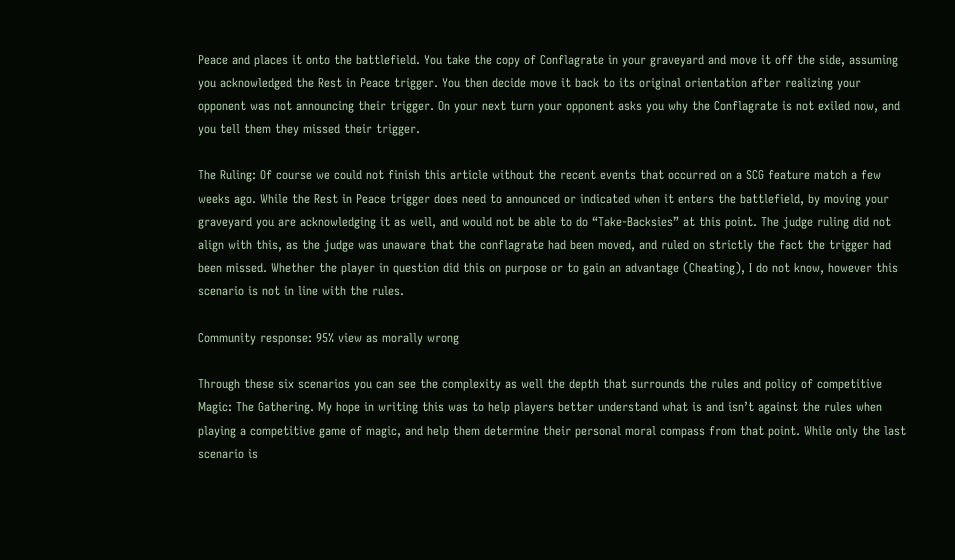Peace and places it onto the battlefield. You take the copy of Conflagrate in your graveyard and move it off the side, assuming you acknowledged the Rest in Peace trigger. You then decide move it back to its original orientation after realizing your opponent was not announcing their trigger. On your next turn your opponent asks you why the Conflagrate is not exiled now, and you tell them they missed their trigger.

The Ruling: Of course we could not finish this article without the recent events that occurred on a SCG feature match a few weeks ago. While the Rest in Peace trigger does need to announced or indicated when it enters the battlefield, by moving your graveyard you are acknowledging it as well, and would not be able to do “Take-Backsies” at this point. The judge ruling did not align with this, as the judge was unaware that the conflagrate had been moved, and ruled on strictly the fact the trigger had been missed. Whether the player in question did this on purpose or to gain an advantage (Cheating), I do not know, however this scenario is not in line with the rules.

Community response: 95% view as morally wrong

Through these six scenarios you can see the complexity as well the depth that surrounds the rules and policy of competitive Magic: The Gathering. My hope in writing this was to help players better understand what is and isn’t against the rules when playing a competitive game of magic, and help them determine their personal moral compass from that point. While only the last scenario is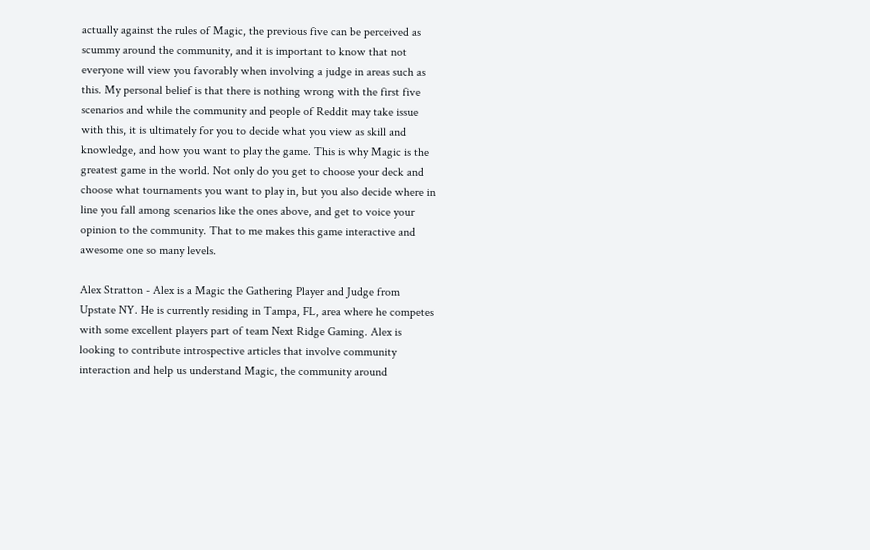actually against the rules of Magic, the previous five can be perceived as scummy around the community, and it is important to know that not everyone will view you favorably when involving a judge in areas such as this. My personal belief is that there is nothing wrong with the first five scenarios and while the community and people of Reddit may take issue with this, it is ultimately for you to decide what you view as skill and knowledge, and how you want to play the game. This is why Magic is the greatest game in the world. Not only do you get to choose your deck and choose what tournaments you want to play in, but you also decide where in line you fall among scenarios like the ones above, and get to voice your opinion to the community. That to me makes this game interactive and awesome one so many levels.

Alex Stratton - Alex is a Magic the Gathering Player and Judge from Upstate NY. He is currently residing in Tampa, FL, area where he competes with some excellent players part of team Next Ridge Gaming. Alex is looking to contribute introspective articles that involve community interaction and help us understand Magic, the community around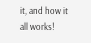it, and how it all works!